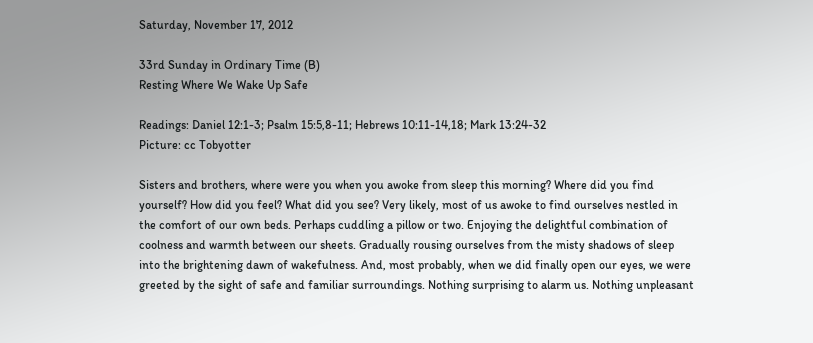Saturday, November 17, 2012

33rd Sunday in Ordinary Time (B)
Resting Where We Wake Up Safe

Readings: Daniel 12:1-3; Psalm 15:5,8-11; Hebrews 10:11-14,18; Mark 13:24-32
Picture: cc Tobyotter

Sisters and brothers, where were you when you awoke from sleep this morning? Where did you find yourself? How did you feel? What did you see? Very likely, most of us awoke to find ourselves nestled in the comfort of our own beds. Perhaps cuddling a pillow or two. Enjoying the delightful combination of coolness and warmth between our sheets. Gradually rousing ourselves from the misty shadows of sleep into the brightening dawn of wakefulness. And, most probably, when we did finally open our eyes, we were greeted by the sight of safe and familiar surroundings. Nothing surprising to alarm us. Nothing unpleasant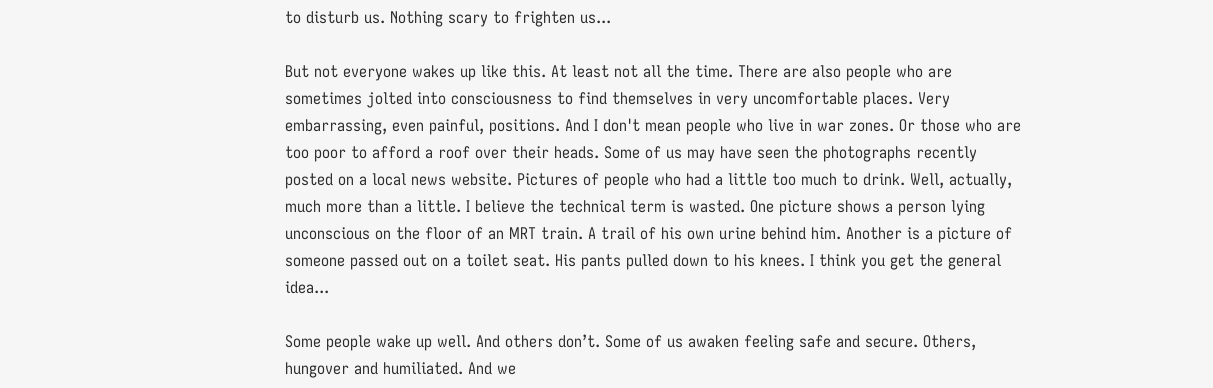to disturb us. Nothing scary to frighten us...

But not everyone wakes up like this. At least not all the time. There are also people who are sometimes jolted into consciousness to find themselves in very uncomfortable places. Very embarrassing, even painful, positions. And I don't mean people who live in war zones. Or those who are too poor to afford a roof over their heads. Some of us may have seen the photographs recently posted on a local news website. Pictures of people who had a little too much to drink. Well, actually, much more than a little. I believe the technical term is wasted. One picture shows a person lying unconscious on the floor of an MRT train. A trail of his own urine behind him. Another is a picture of someone passed out on a toilet seat. His pants pulled down to his knees. I think you get the general idea...

Some people wake up well. And others don’t. Some of us awaken feeling safe and secure. Others, hungover and humiliated. And we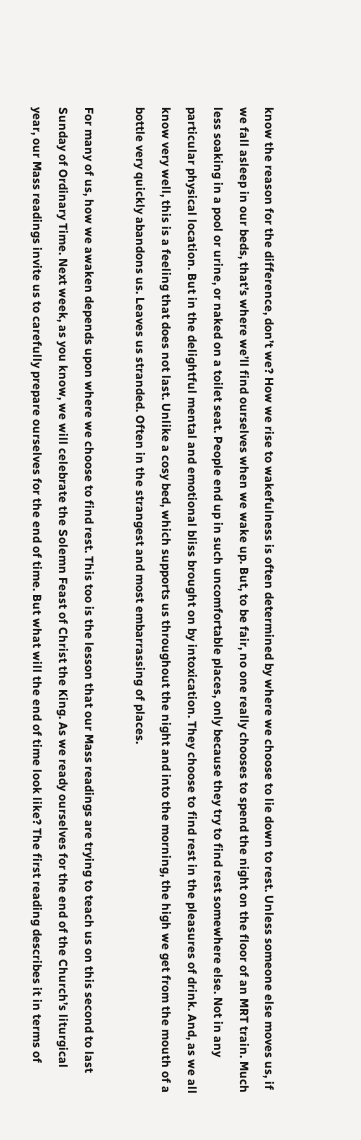know the reason for the difference, don’t we? How we rise to wakefulness is often determined by where we choose to lie down to rest. Unless someone else moves us, if we fall asleep in our beds, that’s where we’ll find ourselves when we wake up. But, to be fair, no one really chooses to spend the night on the floor of an MRT train. Much less soaking in a pool or urine, or naked on a toilet seat. People end up in such uncomfortable places, only because they try to find rest somewhere else. Not in any particular physical location. But in the delightful mental and emotional bliss brought on by intoxication. They choose to find rest in the pleasures of drink. And, as we all know very well, this is a feeling that does not last. Unlike a cosy bed, which supports us throughout the night and into the morning, the high we get from the mouth of a bottle very quickly abandons us. Leaves us stranded. Often in the strangest and most embarrassing of places.

For many of us, how we awaken depends upon where we choose to find rest. This too is the lesson that our Mass readings are trying to teach us on this second to last Sunday of Ordinary Time. Next week, as you know, we will celebrate the Solemn Feast of Christ the King. As we ready ourselves for the end of the Church’s liturgical year, our Mass readings invite us to carefully prepare ourselves for the end of time. But what will the end of time look like? The first reading describes it in terms of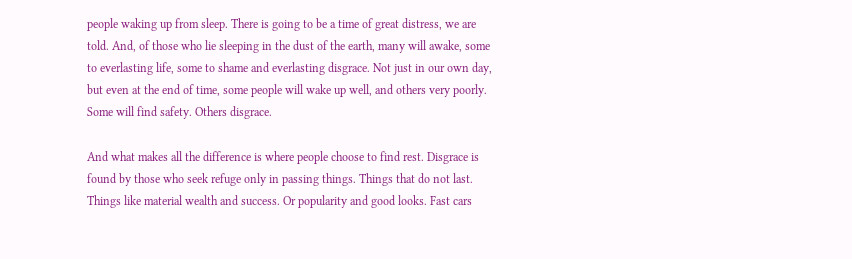people waking up from sleep. There is going to be a time of great distress, we are told. And, of those who lie sleeping in the dust of the earth, many will awake, some to everlasting life, some to shame and everlasting disgrace. Not just in our own day, but even at the end of time, some people will wake up well, and others very poorly. Some will find safety. Others disgrace.

And what makes all the difference is where people choose to find rest. Disgrace is found by those who seek refuge only in passing things. Things that do not last. Things like material wealth and success. Or popularity and good looks. Fast cars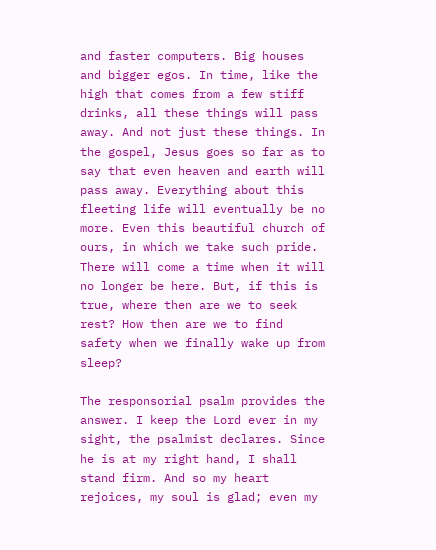and faster computers. Big houses and bigger egos. In time, like the high that comes from a few stiff drinks, all these things will pass away. And not just these things. In the gospel, Jesus goes so far as to say that even heaven and earth will pass away. Everything about this fleeting life will eventually be no more. Even this beautiful church of ours, in which we take such pride. There will come a time when it will no longer be here. But, if this is true, where then are we to seek rest? How then are we to find safety when we finally wake up from sleep?

The responsorial psalm provides the answer. I keep the Lord ever in my sight, the psalmist declares. Since he is at my right hand, I shall stand firm. And so my heart rejoices, my soul is glad; even my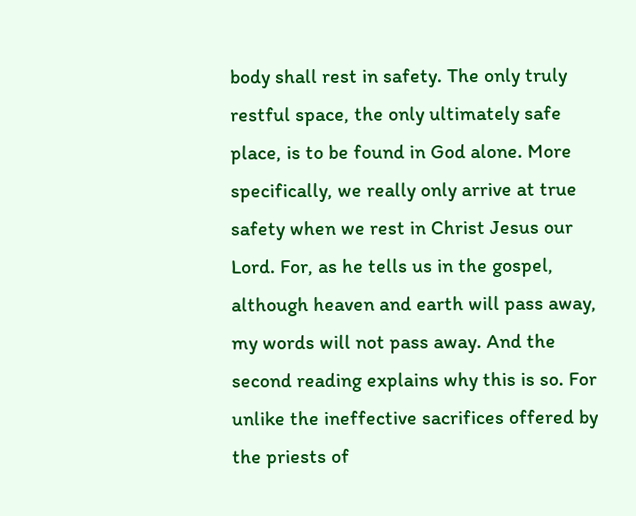body shall rest in safety. The only truly restful space, the only ultimately safe place, is to be found in God alone. More specifically, we really only arrive at true safety when we rest in Christ Jesus our Lord. For, as he tells us in the gospel, although heaven and earth will pass away, my words will not pass away. And the second reading explains why this is so. For unlike the ineffective sacrifices offered by the priests of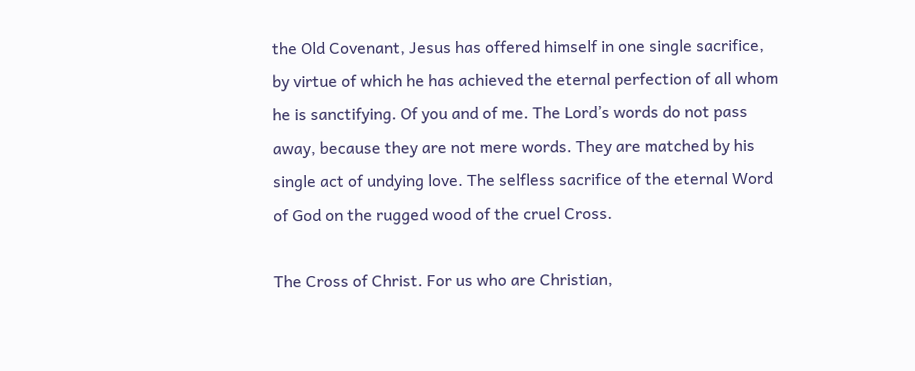the Old Covenant, Jesus has offered himself in one single sacrifice, by virtue of which he has achieved the eternal perfection of all whom he is sanctifying. Of you and of me. The Lord’s words do not pass away, because they are not mere words. They are matched by his single act of undying love. The selfless sacrifice of the eternal Word of God on the rugged wood of the cruel Cross.

The Cross of Christ. For us who are Christian,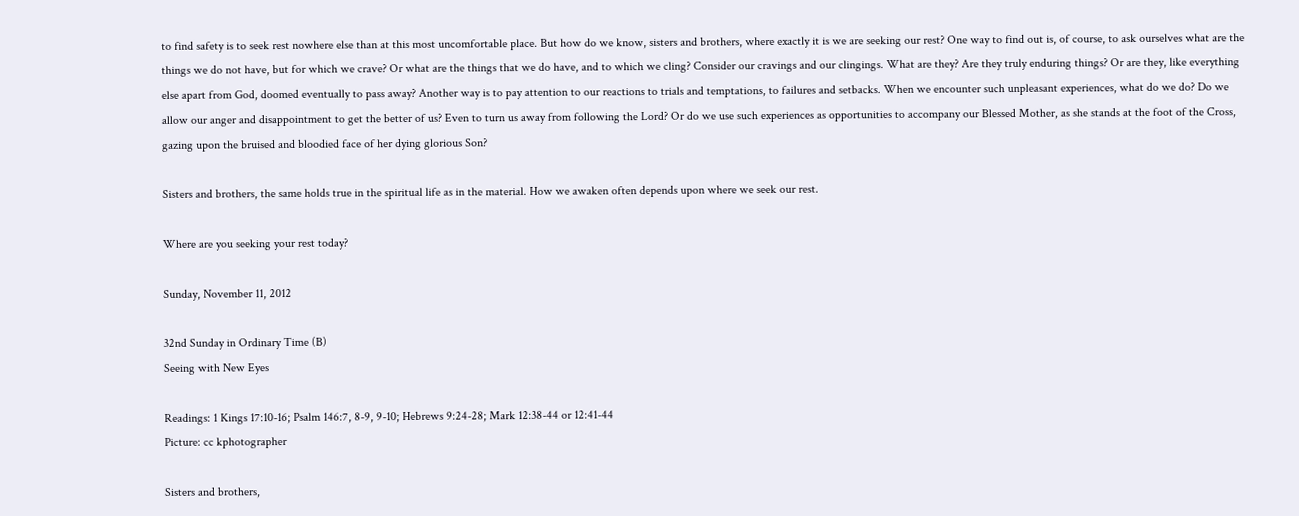to find safety is to seek rest nowhere else than at this most uncomfortable place. But how do we know, sisters and brothers, where exactly it is we are seeking our rest? One way to find out is, of course, to ask ourselves what are the things we do not have, but for which we crave? Or what are the things that we do have, and to which we cling? Consider our cravings and our clingings. What are they? Are they truly enduring things? Or are they, like everything else apart from God, doomed eventually to pass away? Another way is to pay attention to our reactions to trials and temptations, to failures and setbacks. When we encounter such unpleasant experiences, what do we do? Do we allow our anger and disappointment to get the better of us? Even to turn us away from following the Lord? Or do we use such experiences as opportunities to accompany our Blessed Mother, as she stands at the foot of the Cross, gazing upon the bruised and bloodied face of her dying glorious Son?

Sisters and brothers, the same holds true in the spiritual life as in the material. How we awaken often depends upon where we seek our rest.

Where are you seeking your rest today?

Sunday, November 11, 2012

32nd Sunday in Ordinary Time (B)
Seeing with New Eyes

Readings: 1 Kings 17:10-16; Psalm 146:7, 8-9, 9-10; Hebrews 9:24-28; Mark 12:38-44 or 12:41-44
Picture: cc kphotographer

Sisters and brothers,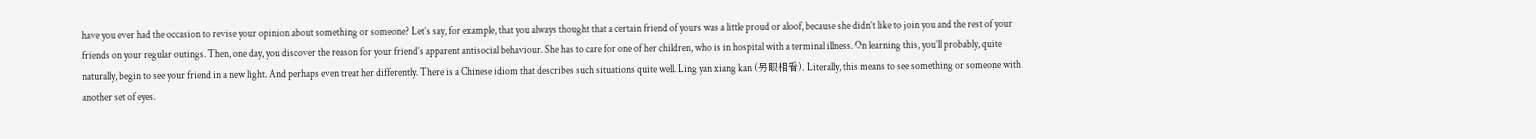have you ever had the occasion to revise your opinion about something or someone? Let’s say, for example, that you always thought that a certain friend of yours was a little proud or aloof, because she didn’t like to join you and the rest of your friends on your regular outings. Then, one day, you discover the reason for your friend’s apparent antisocial behaviour. She has to care for one of her children, who is in hospital with a terminal illness. On learning this, you’ll probably, quite naturally, begin to see your friend in a new light. And perhaps even treat her differently. There is a Chinese idiom that describes such situations quite well. Ling yan xiang kan (另眼相看). Literally, this means to see something or someone with another set of eyes.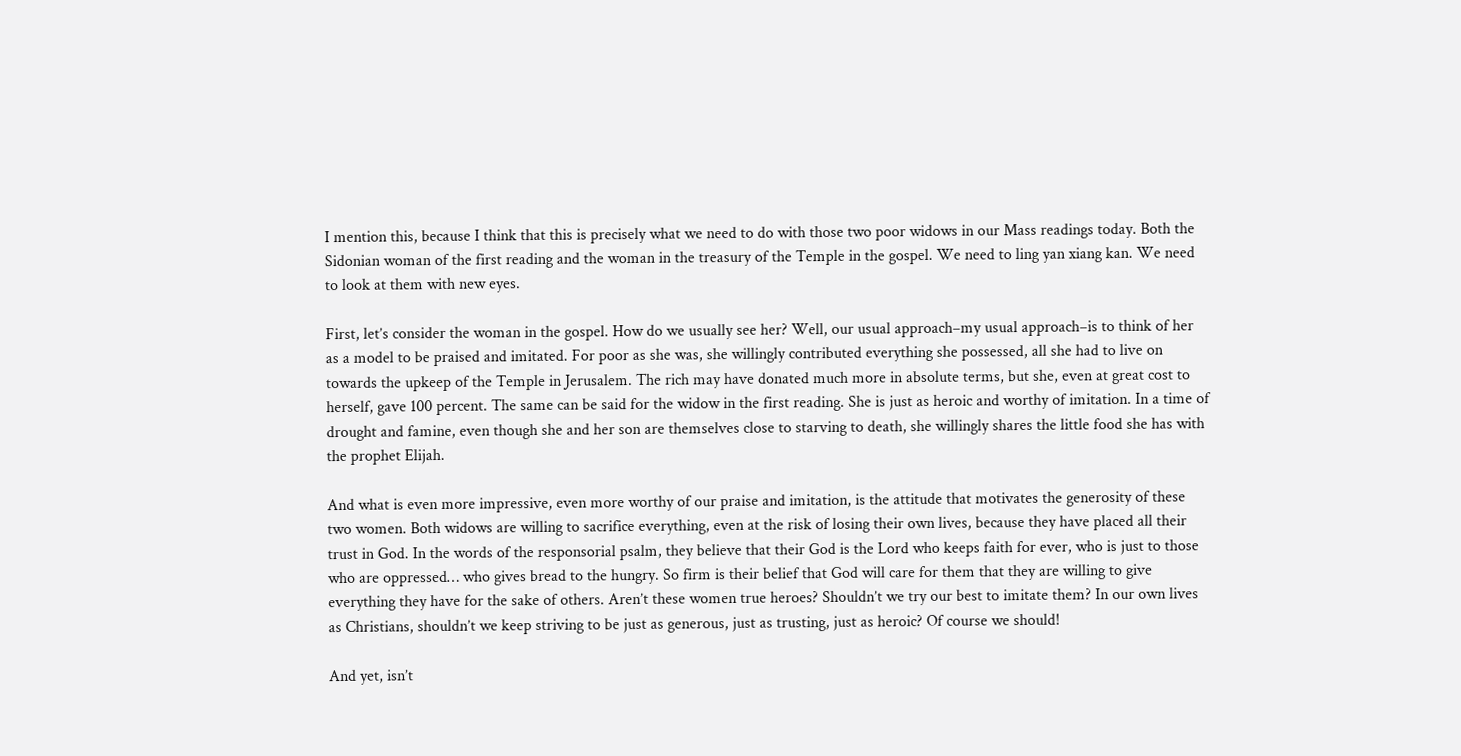I mention this, because I think that this is precisely what we need to do with those two poor widows in our Mass readings today. Both the Sidonian woman of the first reading and the woman in the treasury of the Temple in the gospel. We need to ling yan xiang kan. We need to look at them with new eyes.

First, let’s consider the woman in the gospel. How do we usually see her? Well, our usual approach–my usual approach–is to think of her as a model to be praised and imitated. For poor as she was, she willingly contributed everything she possessed, all she had to live on towards the upkeep of the Temple in Jerusalem. The rich may have donated much more in absolute terms, but she, even at great cost to herself, gave 100 percent. The same can be said for the widow in the first reading. She is just as heroic and worthy of imitation. In a time of drought and famine, even though she and her son are themselves close to starving to death, she willingly shares the little food she has with the prophet Elijah.

And what is even more impressive, even more worthy of our praise and imitation, is the attitude that motivates the generosity of these two women. Both widows are willing to sacrifice everything, even at the risk of losing their own lives, because they have placed all their trust in God. In the words of the responsorial psalm, they believe that their God is the Lord who keeps faith for ever, who is just to those who are oppressed… who gives bread to the hungry. So firm is their belief that God will care for them that they are willing to give everything they have for the sake of others. Aren’t these women true heroes? Shouldn’t we try our best to imitate them? In our own lives as Christians, shouldn’t we keep striving to be just as generous, just as trusting, just as heroic? Of course we should!

And yet, isn’t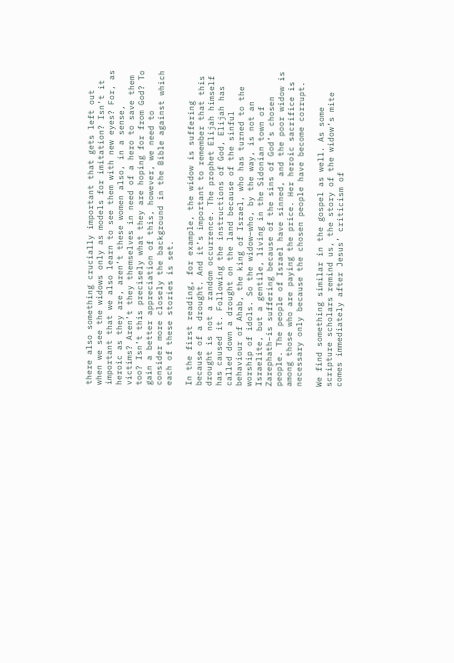there also something crucially important that gets left out when we see the widows only as models for imitation? Isn’t it important that we also learn to see them with new eyes? For, as heroic as they are, aren’t these women also, in a sense, victims? Aren’t they themselves in need of a hero to save them too? Isn’t this precisely what they are hoping for from God? To gain a better appreciation of this, however, we need to consider more closely the background in the Bible against which each of these stories is set.

In the first reading, for example, the widow is suffering because of a drought. And it’s important to remember that this drought is not a random occurrence. The prophet Elijah himself has caused it. Following the instructions of God, Elijah has called down a drought on the land because of the sinful behaviour of Ahab, the king of Israel, who has turned to the worship of idols. So the widow–who, by the way, is not an Israelite, but a gentile, living in the Sidonian town of Zarephath–is suffering because of the sins of God’s chosen people. The people of Israel have sinned, and the poor widow is among those who are paying the price. Her heroic sacrifice is necessary only because the chosen people have become corrupt.

We find something similar in the gospel as well. As some scripture scholars remind us, the story of the widow’s mite comes immediately after Jesus’ criticism of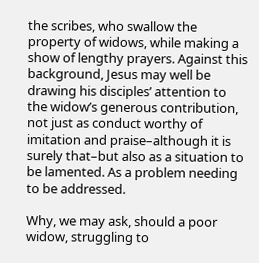the scribes, who swallow the property of widows, while making a show of lengthy prayers. Against this background, Jesus may well be drawing his disciples’ attention to the widow’s generous contribution, not just as conduct worthy of imitation and praise–although it is surely that–but also as a situation to be lamented. As a problem needing to be addressed.

Why, we may ask, should a poor widow, struggling to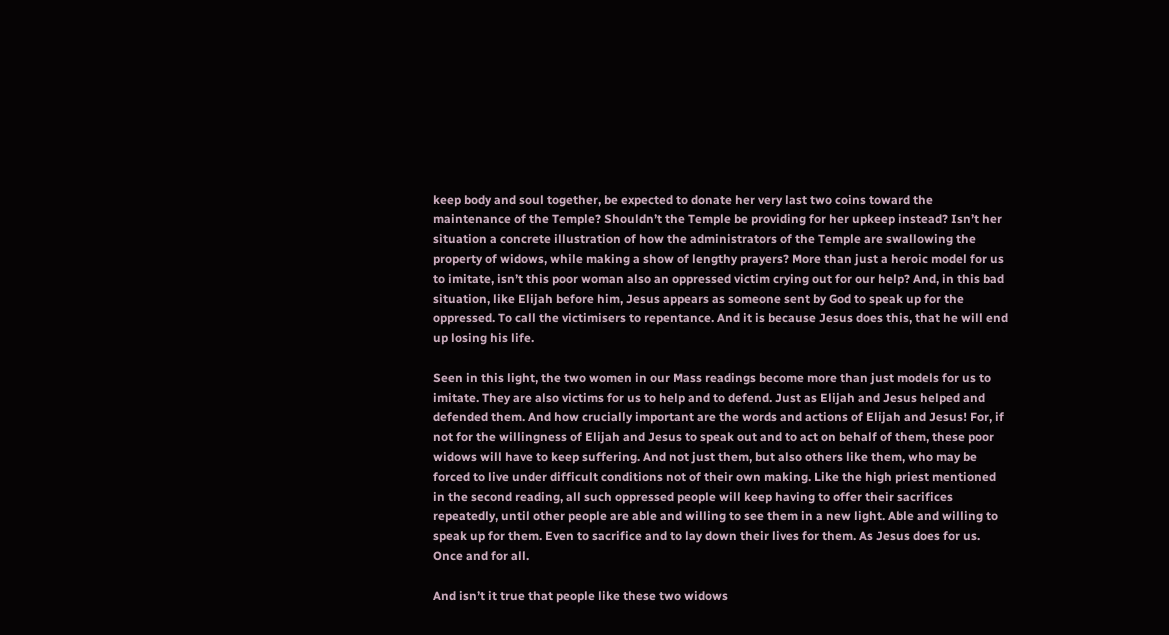keep body and soul together, be expected to donate her very last two coins toward the maintenance of the Temple? Shouldn’t the Temple be providing for her upkeep instead? Isn’t her situation a concrete illustration of how the administrators of the Temple are swallowing the property of widows, while making a show of lengthy prayers? More than just a heroic model for us to imitate, isn’t this poor woman also an oppressed victim crying out for our help? And, in this bad situation, like Elijah before him, Jesus appears as someone sent by God to speak up for the oppressed. To call the victimisers to repentance. And it is because Jesus does this, that he will end up losing his life.

Seen in this light, the two women in our Mass readings become more than just models for us to imitate. They are also victims for us to help and to defend. Just as Elijah and Jesus helped and defended them. And how crucially important are the words and actions of Elijah and Jesus! For, if not for the willingness of Elijah and Jesus to speak out and to act on behalf of them, these poor widows will have to keep suffering. And not just them, but also others like them, who may be forced to live under difficult conditions not of their own making. Like the high priest mentioned in the second reading, all such oppressed people will keep having to offer their sacrifices repeatedly, until other people are able and willing to see them in a new light. Able and willing to speak up for them. Even to sacrifice and to lay down their lives for them. As Jesus does for us. Once and for all.

And isn’t it true that people like these two widows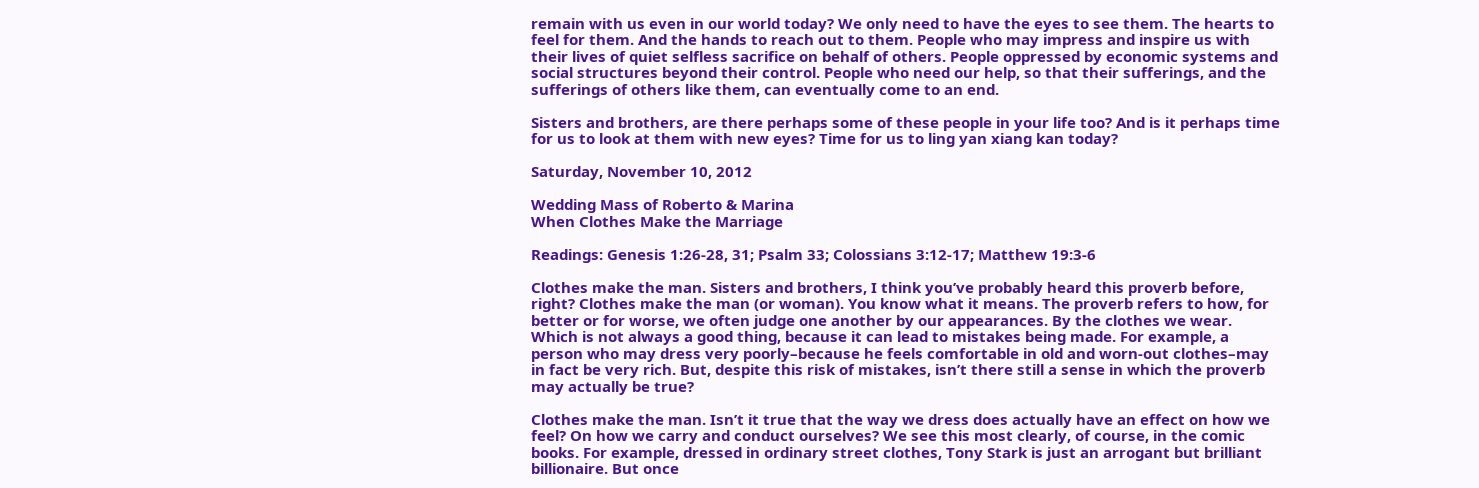remain with us even in our world today? We only need to have the eyes to see them. The hearts to feel for them. And the hands to reach out to them. People who may impress and inspire us with their lives of quiet selfless sacrifice on behalf of others. People oppressed by economic systems and social structures beyond their control. People who need our help, so that their sufferings, and the sufferings of others like them, can eventually come to an end.

Sisters and brothers, are there perhaps some of these people in your life too? And is it perhaps time for us to look at them with new eyes? Time for us to ling yan xiang kan today?

Saturday, November 10, 2012

Wedding Mass of Roberto & Marina
When Clothes Make the Marriage

Readings: Genesis 1:26-28, 31; Psalm 33; Colossians 3:12-17; Matthew 19:3-6

Clothes make the man. Sisters and brothers, I think you’ve probably heard this proverb before, right? Clothes make the man (or woman). You know what it means. The proverb refers to how, for better or for worse, we often judge one another by our appearances. By the clothes we wear. Which is not always a good thing, because it can lead to mistakes being made. For example, a person who may dress very poorly–because he feels comfortable in old and worn-out clothes–may in fact be very rich. But, despite this risk of mistakes, isn’t there still a sense in which the proverb may actually be true?

Clothes make the man. Isn’t it true that the way we dress does actually have an effect on how we feel? On how we carry and conduct ourselves? We see this most clearly, of course, in the comic books. For example, dressed in ordinary street clothes, Tony Stark is just an arrogant but brilliant billionaire. But once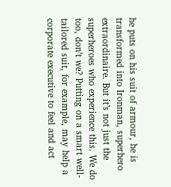he puts on his suit of armour, he is transformed into Ironman, superhero extraordinaire. But it’s not just the superheroes who experience this. We do too, don’t we? Putting on a smart well-tailored suit, for example, may help a corporate executive to feel and act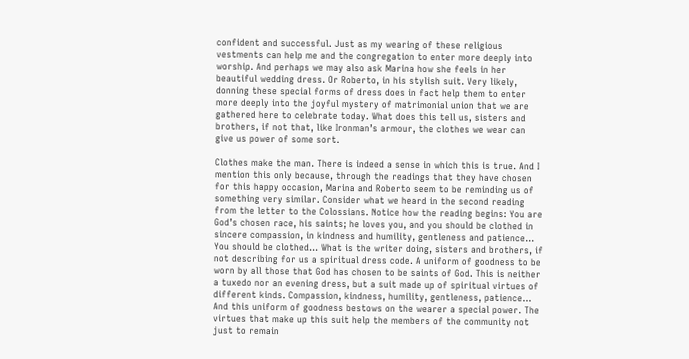confident and successful. Just as my wearing of these religious vestments can help me and the congregation to enter more deeply into worship. And perhaps we may also ask Marina how she feels in her beautiful wedding dress. Or Roberto, in his stylish suit. Very likely, donning these special forms of dress does in fact help them to enter more deeply into the joyful mystery of matrimonial union that we are gathered here to celebrate today. What does this tell us, sisters and brothers, if not that, like Ironman’s armour, the clothes we wear can give us power of some sort.

Clothes make the man. There is indeed a sense in which this is true. And I mention this only because, through the readings that they have chosen for this happy occasion, Marina and Roberto seem to be reminding us of something very similar. Consider what we heard in the second reading from the letter to the Colossians. Notice how the reading begins: You are God’s chosen race, his saints; he loves you, and you should be clothed in sincere compassion, in kindness and humility, gentleness and patience... You should be clothed… What is the writer doing, sisters and brothers, if not describing for us a spiritual dress code. A uniform of goodness to be worn by all those that God has chosen to be saints of God. This is neither a tuxedo nor an evening dress, but a suit made up of spiritual virtues of different kinds. Compassion, kindness, humility, gentleness, patience... And this uniform of goodness bestows on the wearer a special power. The virtues that make up this suit help the members of the community not just to remain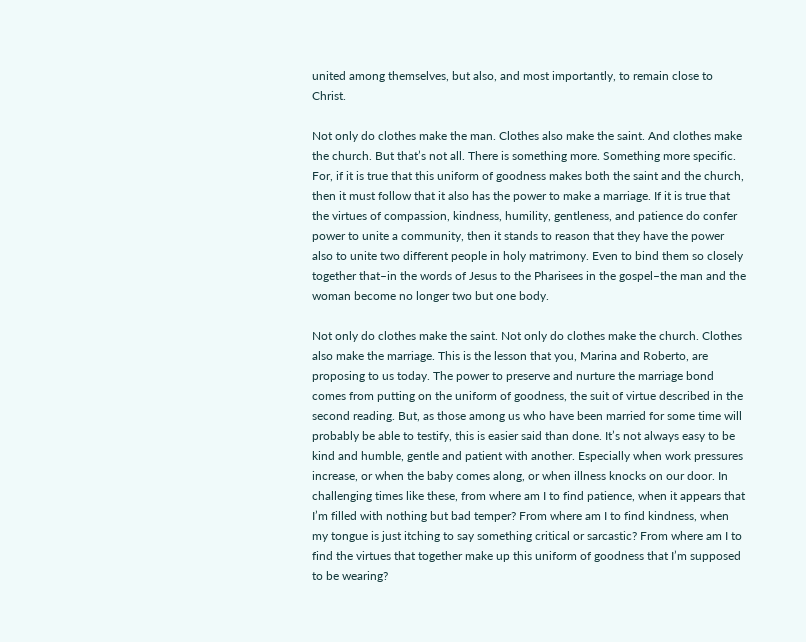united among themselves, but also, and most importantly, to remain close to Christ.

Not only do clothes make the man. Clothes also make the saint. And clothes make the church. But that’s not all. There is something more. Something more specific. For, if it is true that this uniform of goodness makes both the saint and the church, then it must follow that it also has the power to make a marriage. If it is true that the virtues of compassion, kindness, humility, gentleness, and patience do confer power to unite a community, then it stands to reason that they have the power also to unite two different people in holy matrimony. Even to bind them so closely together that–in the words of Jesus to the Pharisees in the gospel–the man and the woman become no longer two but one body.

Not only do clothes make the saint. Not only do clothes make the church. Clothes also make the marriage. This is the lesson that you, Marina and Roberto, are proposing to us today. The power to preserve and nurture the marriage bond comes from putting on the uniform of goodness, the suit of virtue described in the second reading. But, as those among us who have been married for some time will probably be able to testify, this is easier said than done. It’s not always easy to be kind and humble, gentle and patient with another. Especially when work pressures increase, or when the baby comes along, or when illness knocks on our door. In challenging times like these, from where am I to find patience, when it appears that I’m filled with nothing but bad temper? From where am I to find kindness, when my tongue is just itching to say something critical or sarcastic? From where am I to find the virtues that together make up this uniform of goodness that I’m supposed to be wearing?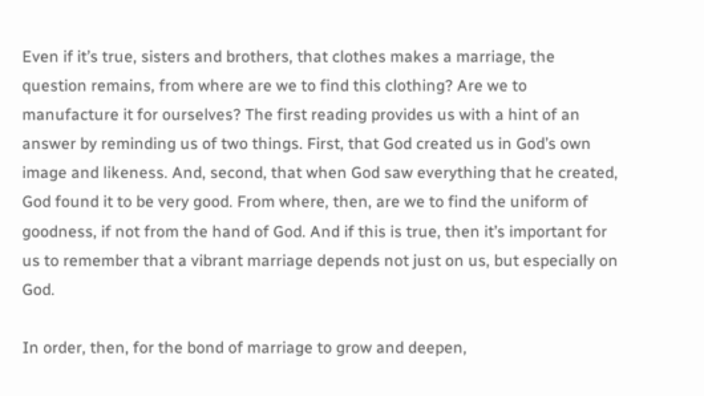Even if it’s true, sisters and brothers, that clothes makes a marriage, the question remains, from where are we to find this clothing? Are we to manufacture it for ourselves? The first reading provides us with a hint of an answer by reminding us of two things. First, that God created us in God’s own image and likeness. And, second, that when God saw everything that he created, God found it to be very good. From where, then, are we to find the uniform of goodness, if not from the hand of God. And if this is true, then it’s important for us to remember that a vibrant marriage depends not just on us, but especially on God.

In order, then, for the bond of marriage to grow and deepen,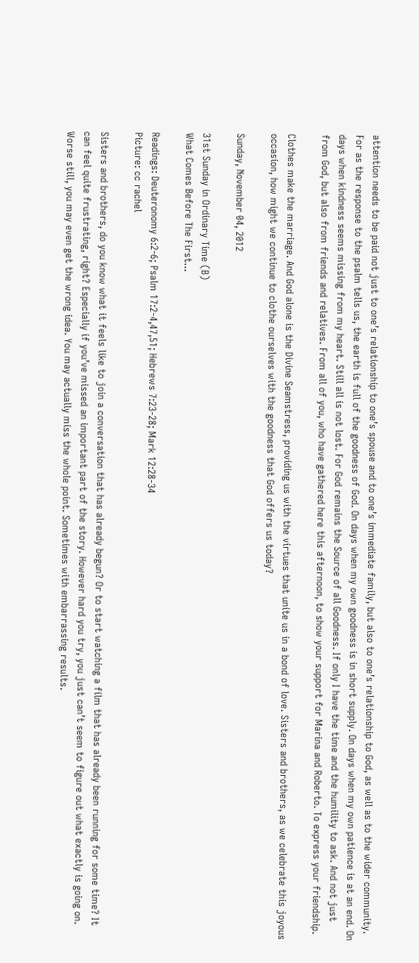attention needs to be paid not just to one’s relationship to one’s spouse and to one’s immediate family, but also to one’s relationship to God, as well as to the wider community. For as the response to the psalm tells us, the earth is full of the goodness of God. On days when my own goodness is in short supply. On days when my own patience is at an end. On days when kindness seems missing from my heart. Still all is not lost. For God remains the Source of all Goodness. If only I have the time and the humility to ask. And not just from God, but also from friends and relatives. From all of you, who have gathered here this afternoon, to show your support for Marina and Roberto. To express your friendship.

Clothes make the marriage. And God alone is the Divine Seamstress, providing us with the virtues that unite us in a bond of love. Sisters and brothers, as we celebrate this joyous occasion, how might we continue to clothe ourselves with the goodness that God offers us today?

Sunday, November 04, 2012

31st Sunday in Ordinary Time (B)
What Comes Before The First...

Readings: Deuteronomy 6:2-6; Psalm 17:2-4,47,51; Hebrews 7:23-28; Mark 12:28-34
Picture: cc rachel

Sisters and brothers, do you know what it feels like to join a conversation that has already begun? Or to start watching a film that has already been running for some time? It can feel quite frustrating, right? Especially if you’ve missed an important part of the story. However hard you try, you just can’t seem to figure out what exactly is going on. Worse still, you may even get the wrong idea. You may actually miss the whole point. Sometimes with embarrassing results.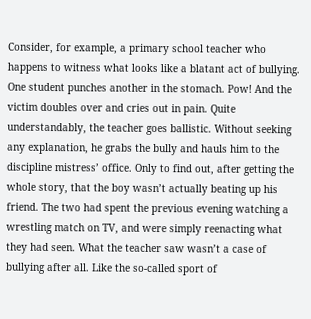Consider, for example, a primary school teacher who happens to witness what looks like a blatant act of bullying. One student punches another in the stomach. Pow! And the victim doubles over and cries out in pain. Quite understandably, the teacher goes ballistic. Without seeking any explanation, he grabs the bully and hauls him to the discipline mistress’ office. Only to find out, after getting the whole story, that the boy wasn’t actually beating up his friend. The two had spent the previous evening watching a wrestling match on TV, and were simply reenacting what they had seen. What the teacher saw wasn’t a case of bullying after all. Like the so-called sport of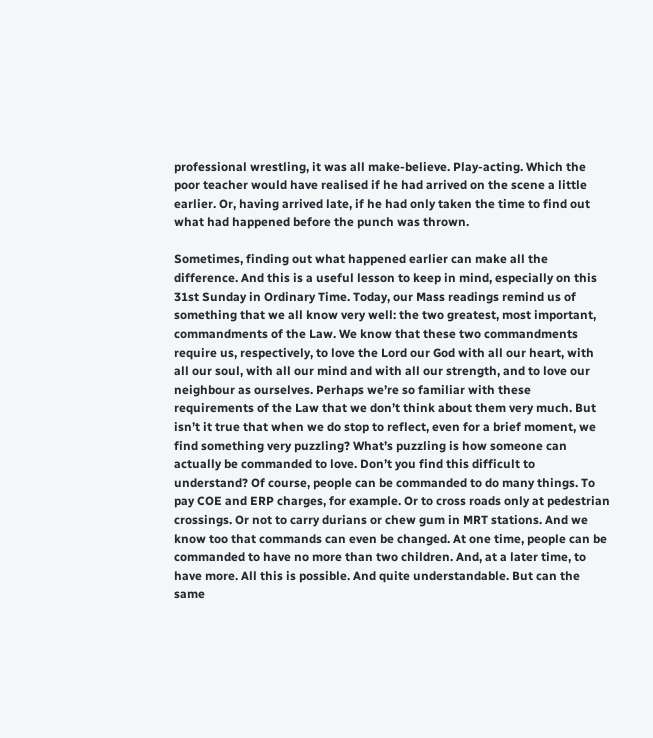professional wrestling, it was all make-believe. Play-acting. Which the poor teacher would have realised if he had arrived on the scene a little earlier. Or, having arrived late, if he had only taken the time to find out what had happened before the punch was thrown.

Sometimes, finding out what happened earlier can make all the difference. And this is a useful lesson to keep in mind, especially on this 31st Sunday in Ordinary Time. Today, our Mass readings remind us of something that we all know very well: the two greatest, most important, commandments of the Law. We know that these two commandments require us, respectively, to love the Lord our God with all our heart, with all our soul, with all our mind and with all our strength, and to love our neighbour as ourselves. Perhaps we’re so familiar with these requirements of the Law that we don’t think about them very much. But isn’t it true that when we do stop to reflect, even for a brief moment, we find something very puzzling? What’s puzzling is how someone can actually be commanded to love. Don’t you find this difficult to understand? Of course, people can be commanded to do many things. To pay COE and ERP charges, for example. Or to cross roads only at pedestrian crossings. Or not to carry durians or chew gum in MRT stations. And we know too that commands can even be changed. At one time, people can be commanded to have no more than two children. And, at a later time, to have more. All this is possible. And quite understandable. But can the same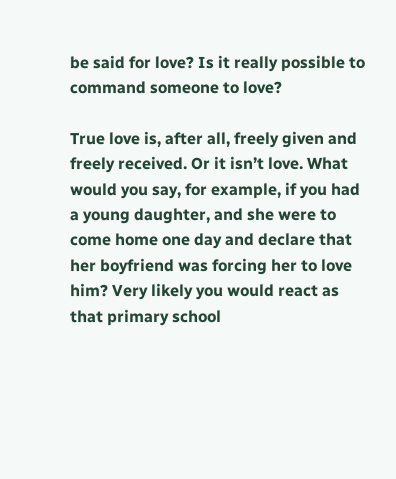be said for love? Is it really possible to command someone to love?

True love is, after all, freely given and freely received. Or it isn’t love. What would you say, for example, if you had a young daughter, and she were to come home one day and declare that her boyfriend was forcing her to love him? Very likely you would react as that primary school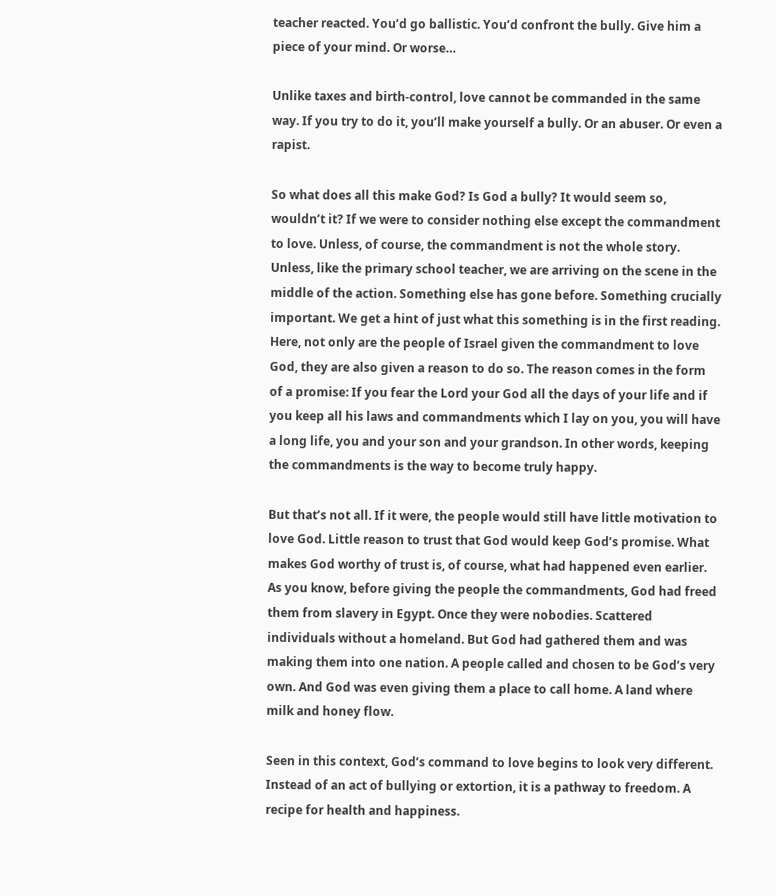teacher reacted. You’d go ballistic. You’d confront the bully. Give him a piece of your mind. Or worse…

Unlike taxes and birth-control, love cannot be commanded in the same way. If you try to do it, you’ll make yourself a bully. Or an abuser. Or even a rapist.

So what does all this make God? Is God a bully? It would seem so, wouldn’t it? If we were to consider nothing else except the commandment to love. Unless, of course, the commandment is not the whole story. Unless, like the primary school teacher, we are arriving on the scene in the middle of the action. Something else has gone before. Something crucially important. We get a hint of just what this something is in the first reading. Here, not only are the people of Israel given the commandment to love God, they are also given a reason to do so. The reason comes in the form of a promise: If you fear the Lord your God all the days of your life and if you keep all his laws and commandments which I lay on you, you will have a long life, you and your son and your grandson. In other words, keeping the commandments is the way to become truly happy.

But that’s not all. If it were, the people would still have little motivation to love God. Little reason to trust that God would keep God’s promise. What makes God worthy of trust is, of course, what had happened even earlier. As you know, before giving the people the commandments, God had freed them from slavery in Egypt. Once they were nobodies. Scattered individuals without a homeland. But God had gathered them and was making them into one nation. A people called and chosen to be God’s very own. And God was even giving them a place to call home. A land where milk and honey flow.

Seen in this context, God’s command to love begins to look very different. Instead of an act of bullying or extortion, it is a pathway to freedom. A recipe for health and happiness.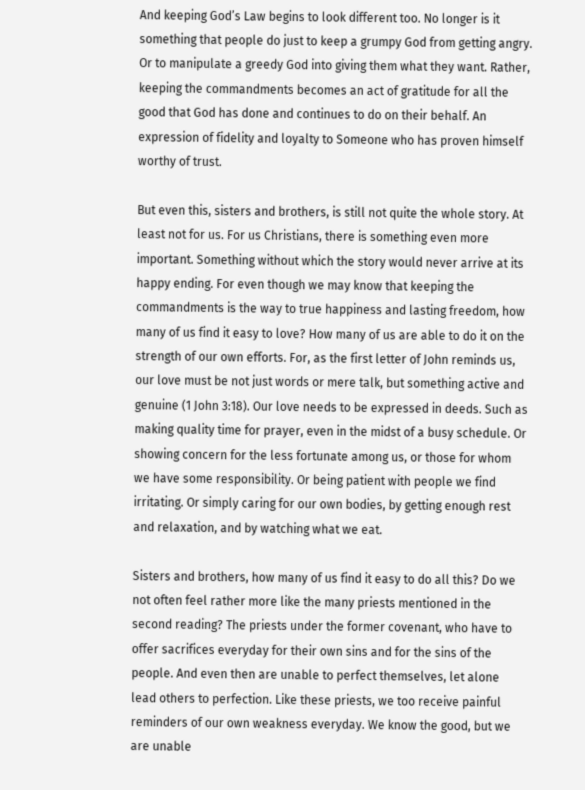And keeping God’s Law begins to look different too. No longer is it something that people do just to keep a grumpy God from getting angry. Or to manipulate a greedy God into giving them what they want. Rather, keeping the commandments becomes an act of gratitude for all the good that God has done and continues to do on their behalf. An expression of fidelity and loyalty to Someone who has proven himself worthy of trust.

But even this, sisters and brothers, is still not quite the whole story. At least not for us. For us Christians, there is something even more important. Something without which the story would never arrive at its happy ending. For even though we may know that keeping the commandments is the way to true happiness and lasting freedom, how many of us find it easy to love? How many of us are able to do it on the strength of our own efforts. For, as the first letter of John reminds us, our love must be not just words or mere talk, but something active and genuine (1 John 3:18). Our love needs to be expressed in deeds. Such as making quality time for prayer, even in the midst of a busy schedule. Or showing concern for the less fortunate among us, or those for whom we have some responsibility. Or being patient with people we find irritating. Or simply caring for our own bodies, by getting enough rest and relaxation, and by watching what we eat.

Sisters and brothers, how many of us find it easy to do all this? Do we not often feel rather more like the many priests mentioned in the second reading? The priests under the former covenant, who have to offer sacrifices everyday for their own sins and for the sins of the people. And even then are unable to perfect themselves, let alone lead others to perfection. Like these priests, we too receive painful reminders of our own weakness everyday. We know the good, but we are unable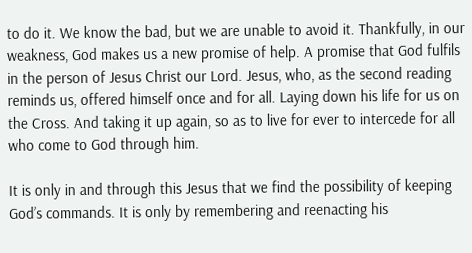to do it. We know the bad, but we are unable to avoid it. Thankfully, in our weakness, God makes us a new promise of help. A promise that God fulfils in the person of Jesus Christ our Lord. Jesus, who, as the second reading reminds us, offered himself once and for all. Laying down his life for us on the Cross. And taking it up again, so as to live for ever to intercede for all who come to God through him.

It is only in and through this Jesus that we find the possibility of keeping God’s commands. It is only by remembering and reenacting his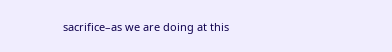sacrifice–as we are doing at this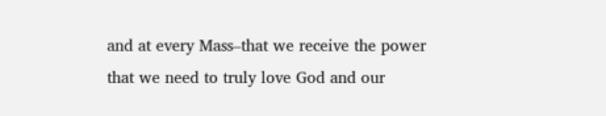and at every Mass–that we receive the power that we need to truly love God and our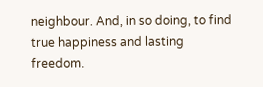neighbour. And, in so doing, to find true happiness and lasting freedom.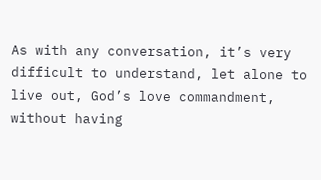As with any conversation, it’s very difficult to understand, let alone to live out, God’s love commandment, without having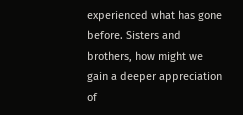experienced what has gone before. Sisters and brothers, how might we gain a deeper appreciation of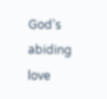God’s abiding love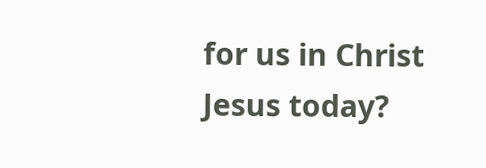for us in Christ Jesus today?